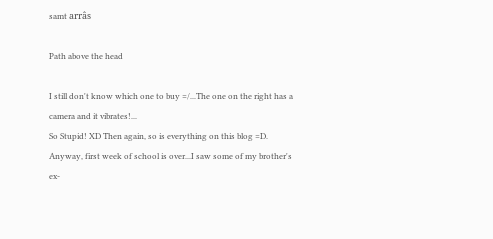samt arrâs

Path above the head

I still don't know which one to buy =/...The one on the right has a camera and it vibrates!...
So Stupid! XD Then again, so is everything on this blog =D.
Anyway, first week of school is over...I saw some of my brother's ex-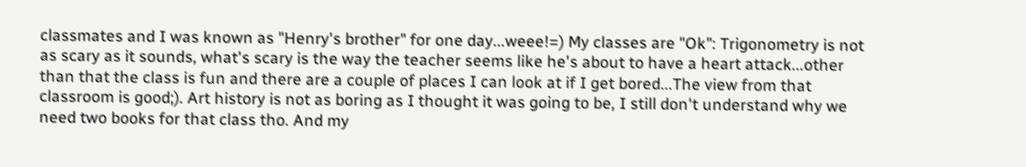classmates and I was known as "Henry's brother" for one day...weee!=) My classes are "Ok": Trigonometry is not as scary as it sounds, what's scary is the way the teacher seems like he's about to have a heart attack...other than that the class is fun and there are a couple of places I can look at if I get bored...The view from that classroom is good;). Art history is not as boring as I thought it was going to be, I still don't understand why we need two books for that class tho. And my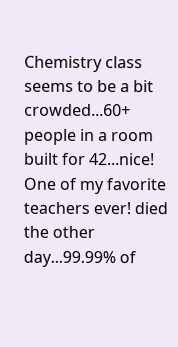Chemistry class seems to be a bit crowded...60+ people in a room built for 42...nice!
One of my favorite teachers ever! died the other day...99.99% of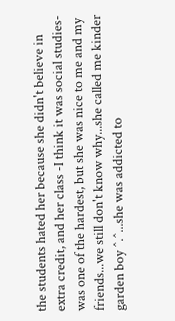the students hated her because she didn't believe in extra credit, and her class -I think it was social studies-
was one of the hardest, but she was nice to me and my friends...we still don't know why...she called me kinder garden boy ^.^...she was addicted to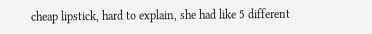cheap lipstick, hard to explain, she had like 5 different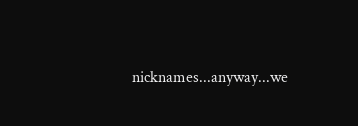nicknames...anyway...we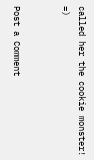called her the cookie monster! =)


Post a Comment